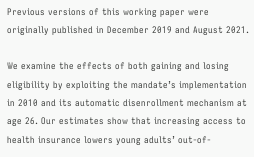Previous versions of this working paper were originally published in December 2019 and August 2021.

We examine the effects of both gaining and losing eligibility by exploiting the mandate’s implementation in 2010 and its automatic disenrollment mechanism at age 26. Our estimates show that increasing access to health insurance lowers young adults’ out-of-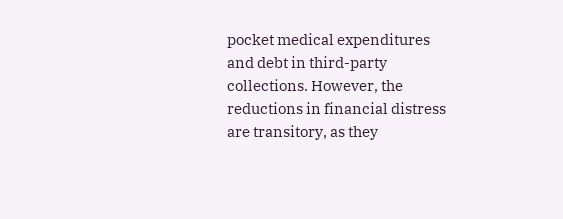pocket medical expenditures and debt in third-party collections. However, the reductions in financial distress are transitory, as they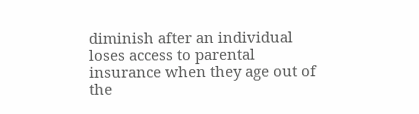diminish after an individual loses access to parental insurance when they age out of the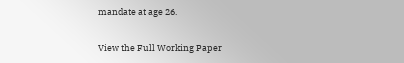mandate at age 26.

View the Full Working Paper